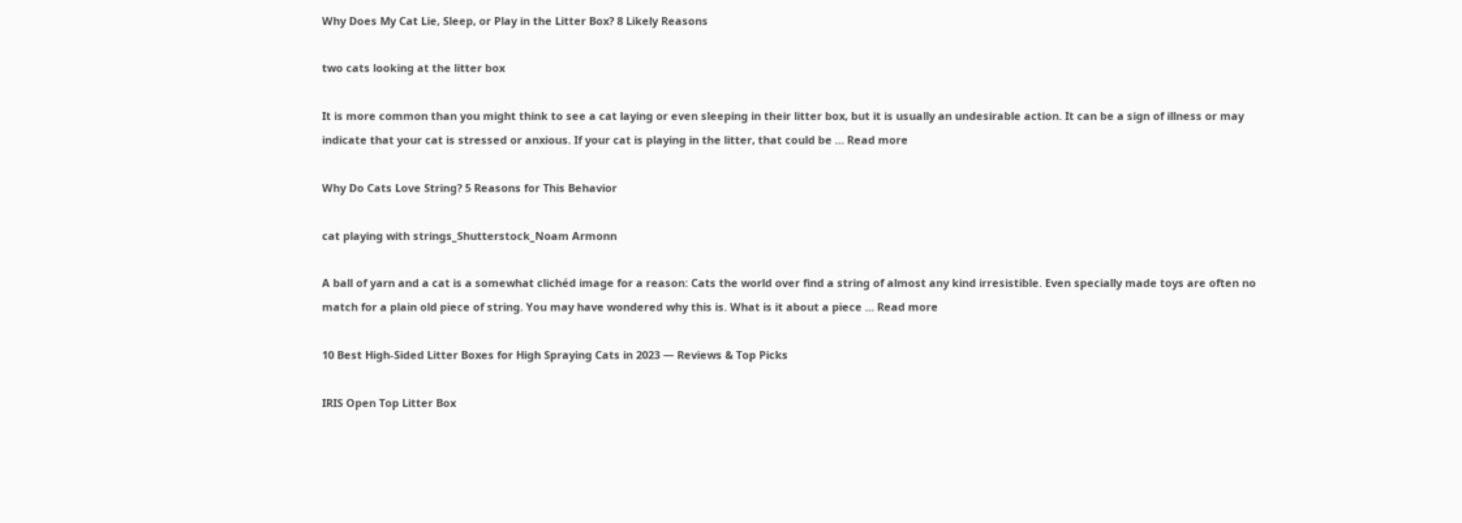Why Does My Cat Lie, Sleep, or Play in the Litter Box? 8 Likely Reasons

two cats looking at the litter box

It is more common than you might think to see a cat laying or even sleeping in their litter box, but it is usually an undesirable action. It can be a sign of illness or may indicate that your cat is stressed or anxious. If your cat is playing in the litter, that could be … Read more

Why Do Cats Love String? 5 Reasons for This Behavior

cat playing with strings_Shutterstock_Noam Armonn

A ball of yarn and a cat is a somewhat clichéd image for a reason: Cats the world over find a string of almost any kind irresistible. Even specially made toys are often no match for a plain old piece of string. You may have wondered why this is. What is it about a piece … Read more

10 Best High-Sided Litter Boxes for High Spraying Cats in 2023 — Reviews & Top Picks

IRIS Open Top Litter Box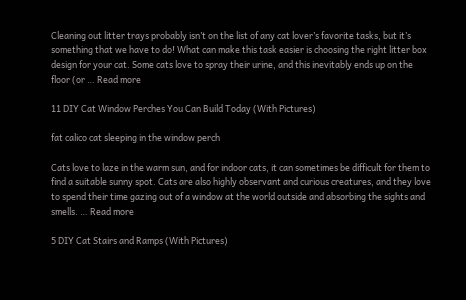Cleaning out litter trays probably isn’t on the list of any cat lover’s favorite tasks, but it’s something that we have to do! What can make this task easier is choosing the right litter box design for your cat. Some cats love to spray their urine, and this inevitably ends up on the floor (or … Read more

11 DIY Cat Window Perches You Can Build Today (With Pictures)

fat calico cat sleeping in the window perch

Cats love to laze in the warm sun, and for indoor cats, it can sometimes be difficult for them to find a suitable sunny spot. Cats are also highly observant and curious creatures, and they love to spend their time gazing out of a window at the world outside and absorbing the sights and smells. … Read more

5 DIY Cat Stairs and Ramps (With Pictures)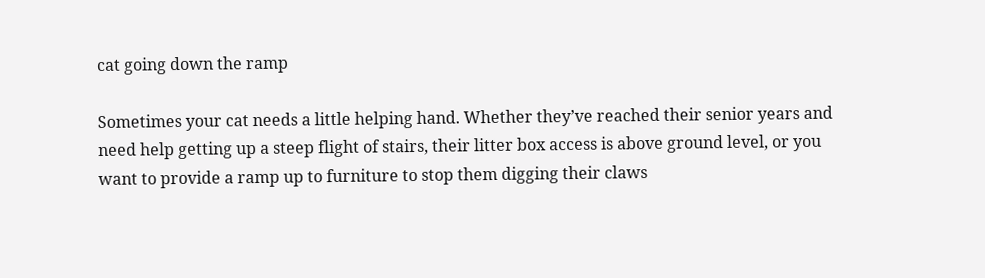cat going down the ramp

Sometimes your cat needs a little helping hand. Whether they’ve reached their senior years and need help getting up a steep flight of stairs, their litter box access is above ground level, or you want to provide a ramp up to furniture to stop them digging their claws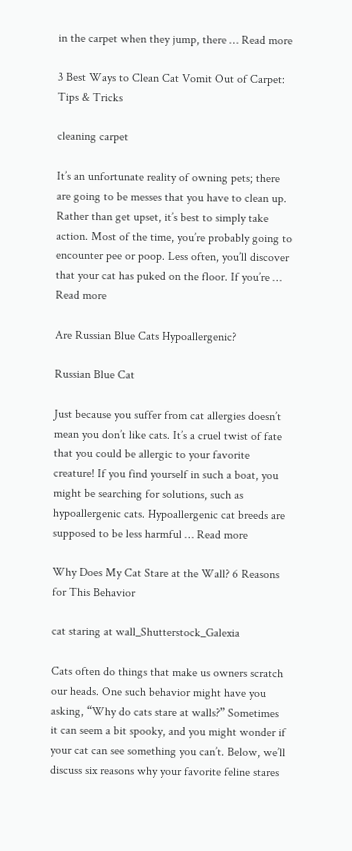in the carpet when they jump, there … Read more

3 Best Ways to Clean Cat Vomit Out of Carpet: Tips & Tricks

cleaning carpet

It’s an unfortunate reality of owning pets; there are going to be messes that you have to clean up. Rather than get upset, it’s best to simply take action. Most of the time, you’re probably going to encounter pee or poop. Less often, you’ll discover that your cat has puked on the floor. If you’re … Read more

Are Russian Blue Cats Hypoallergenic?

Russian Blue Cat

Just because you suffer from cat allergies doesn’t mean you don’t like cats. It’s a cruel twist of fate that you could be allergic to your favorite creature! If you find yourself in such a boat, you might be searching for solutions, such as hypoallergenic cats. Hypoallergenic cat breeds are supposed to be less harmful … Read more

Why Does My Cat Stare at the Wall? 6 Reasons for This Behavior

cat staring at wall_Shutterstock_Galexia

Cats often do things that make us owners scratch our heads. One such behavior might have you asking, “Why do cats stare at walls?” Sometimes it can seem a bit spooky, and you might wonder if your cat can see something you can’t. Below, we’ll discuss six reasons why your favorite feline stares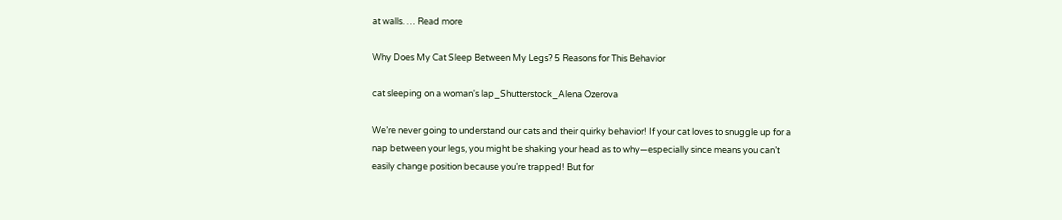at walls. … Read more

Why Does My Cat Sleep Between My Legs? 5 Reasons for This Behavior

cat sleeping on a woman's lap_Shutterstock_Alena Ozerova

We’re never going to understand our cats and their quirky behavior! If your cat loves to snuggle up for a nap between your legs, you might be shaking your head as to why—especially since means you can’t easily change position because you’re trapped! But for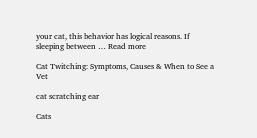your cat, this behavior has logical reasons. If sleeping between … Read more

Cat Twitching: Symptoms, Causes & When to See a Vet

cat scratching ear

Cats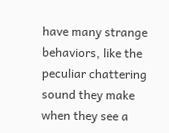have many strange behaviors, like the peculiar chattering sound they make when they see a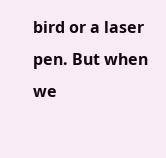bird or a laser pen. But when we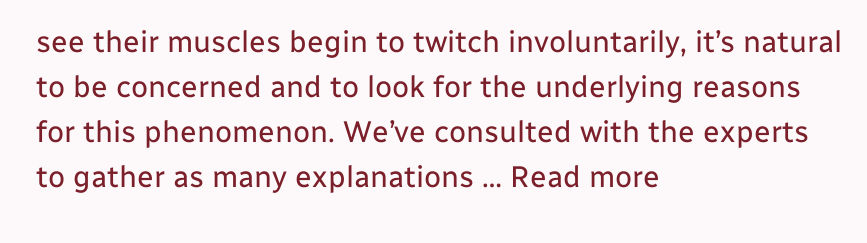see their muscles begin to twitch involuntarily, it’s natural to be concerned and to look for the underlying reasons for this phenomenon. We’ve consulted with the experts to gather as many explanations … Read more